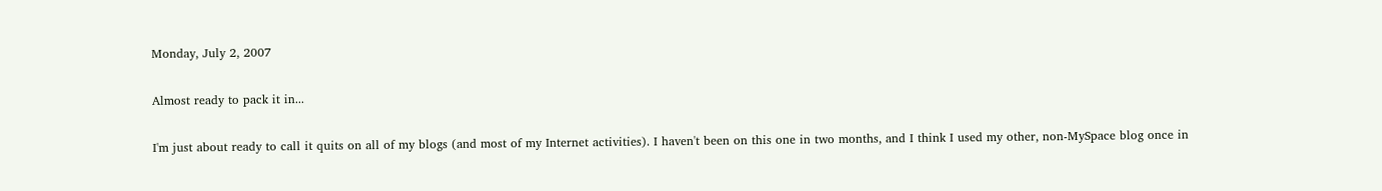Monday, July 2, 2007

Almost ready to pack it in...

I'm just about ready to call it quits on all of my blogs (and most of my Internet activities). I haven't been on this one in two months, and I think I used my other, non-MySpace blog once in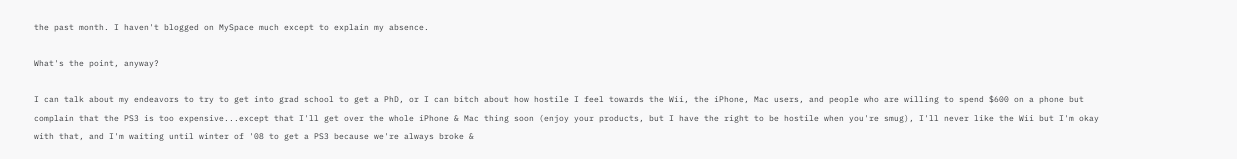the past month. I haven't blogged on MySpace much except to explain my absence.

What's the point, anyway?

I can talk about my endeavors to try to get into grad school to get a PhD, or I can bitch about how hostile I feel towards the Wii, the iPhone, Mac users, and people who are willing to spend $600 on a phone but complain that the PS3 is too expensive...except that I'll get over the whole iPhone & Mac thing soon (enjoy your products, but I have the right to be hostile when you're smug), I'll never like the Wii but I'm okay with that, and I'm waiting until winter of '08 to get a PS3 because we're always broke &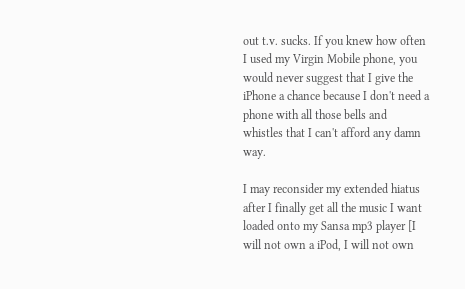out t.v. sucks. If you knew how often I used my Virgin Mobile phone, you would never suggest that I give the iPhone a chance because I don't need a phone with all those bells and whistles that I can't afford any damn way.

I may reconsider my extended hiatus after I finally get all the music I want loaded onto my Sansa mp3 player [I will not own a iPod, I will not own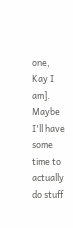one, Kay I am]. Maybe I'll have some time to actually do stuff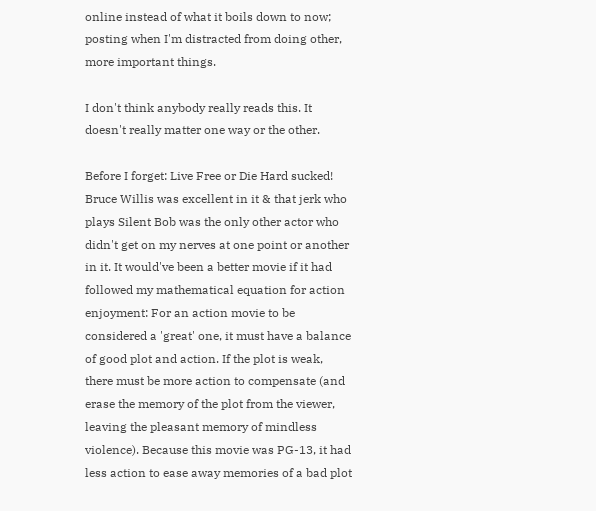online instead of what it boils down to now; posting when I'm distracted from doing other, more important things.

I don't think anybody really reads this. It doesn't really matter one way or the other.

Before I forget: Live Free or Die Hard sucked! Bruce Willis was excellent in it & that jerk who plays Silent Bob was the only other actor who didn't get on my nerves at one point or another in it. It would've been a better movie if it had followed my mathematical equation for action enjoyment: For an action movie to be considered a 'great' one, it must have a balance of good plot and action. If the plot is weak, there must be more action to compensate (and erase the memory of the plot from the viewer, leaving the pleasant memory of mindless violence). Because this movie was PG-13, it had less action to ease away memories of a bad plot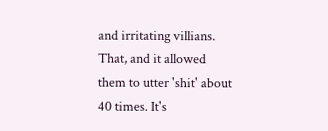and irritating villians. That, and it allowed them to utter 'shit' about 40 times. It's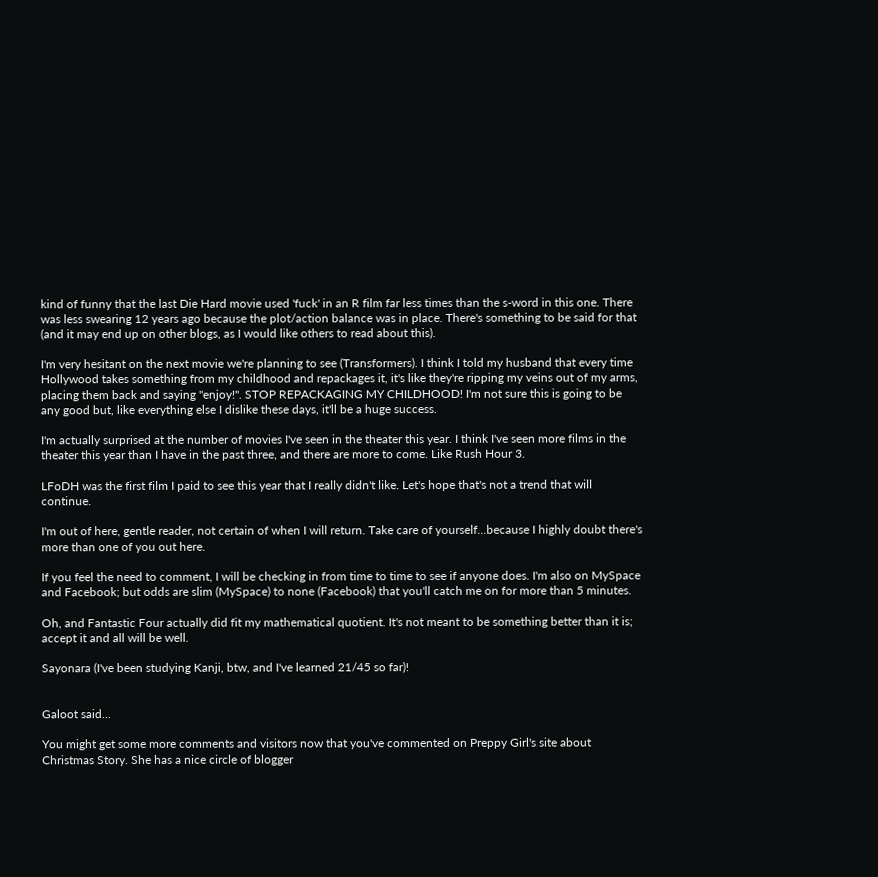kind of funny that the last Die Hard movie used 'fuck' in an R film far less times than the s-word in this one. There was less swearing 12 years ago because the plot/action balance was in place. There's something to be said for that (and it may end up on other blogs, as I would like others to read about this).

I'm very hesitant on the next movie we're planning to see (Transformers). I think I told my husband that every time Hollywood takes something from my childhood and repackages it, it's like they're ripping my veins out of my arms, placing them back and saying "enjoy!". STOP REPACKAGING MY CHILDHOOD! I'm not sure this is going to be any good but, like everything else I dislike these days, it'll be a huge success.

I'm actually surprised at the number of movies I've seen in the theater this year. I think I've seen more films in the theater this year than I have in the past three, and there are more to come. Like Rush Hour 3.

LFoDH was the first film I paid to see this year that I really didn't like. Let's hope that's not a trend that will continue.

I'm out of here, gentle reader, not certain of when I will return. Take care of yourself...because I highly doubt there's more than one of you out here.

If you feel the need to comment, I will be checking in from time to time to see if anyone does. I'm also on MySpace and Facebook; but odds are slim (MySpace) to none (Facebook) that you'll catch me on for more than 5 minutes.

Oh, and Fantastic Four actually did fit my mathematical quotient. It's not meant to be something better than it is; accept it and all will be well.

Sayonara (I've been studying Kanji, btw, and I've learned 21/45 so far)!


Galoot said...

You might get some more comments and visitors now that you've commented on Preppy Girl's site about Christmas Story. She has a nice circle of blogger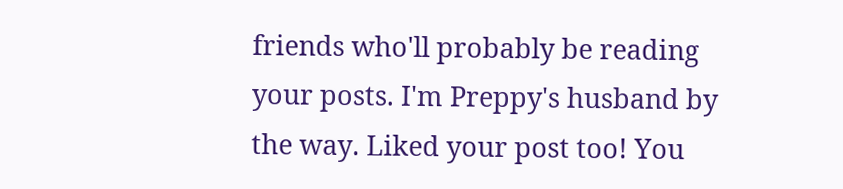friends who'll probably be reading your posts. I'm Preppy's husband by the way. Liked your post too! You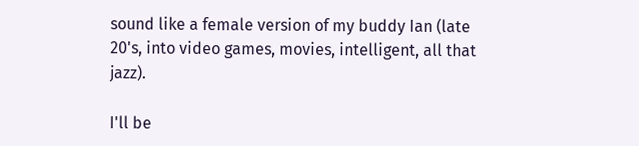sound like a female version of my buddy Ian (late 20's, into video games, movies, intelligent, all that jazz).

I'll be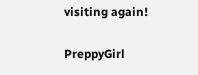visiting again!

PreppyGirl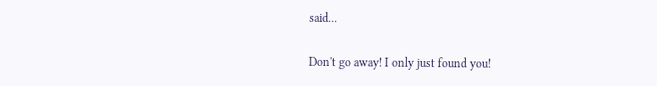said...

Don't go away! I only just found you!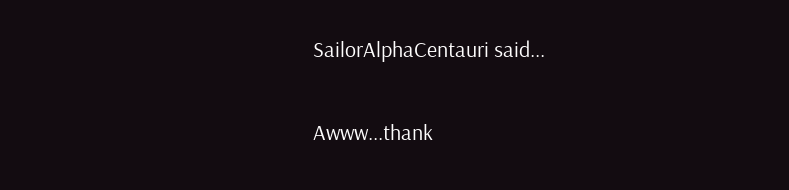SailorAlphaCentauri said...

Awww...thank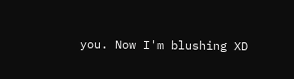you. Now I'm blushing XD